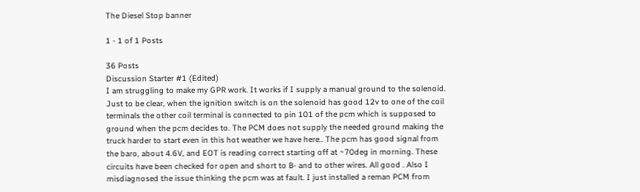The Diesel Stop banner

1 - 1 of 1 Posts

36 Posts
Discussion Starter #1 (Edited)
I am struggling to make my GPR work. It works if I supply a manual ground to the solenoid. Just to be clear, when the ignition switch is on the solenoid has good 12v to one of the coil terminals the other coil terminal is connected to pin 101 of the pcm which is supposed to ground when the pcm decides to. The PCM does not supply the needed ground making the truck harder to start even in this hot weather we have here.. The pcm has good signal from the baro, about 4.6V, and EOT is reading correct starting off at ~70deg in morning. These circuits have been checked for open and short to B- and to other wires. All good . Also I misdiagnosed the issue thinking the pcm was at fault. I just installed a reman PCM from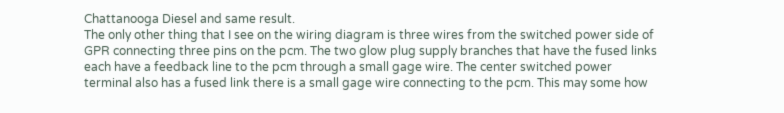Chattanooga Diesel and same result.
The only other thing that I see on the wiring diagram is three wires from the switched power side of GPR connecting three pins on the pcm. The two glow plug supply branches that have the fused links each have a feedback line to the pcm through a small gage wire. The center switched power terminal also has a fused link there is a small gage wire connecting to the pcm. This may some how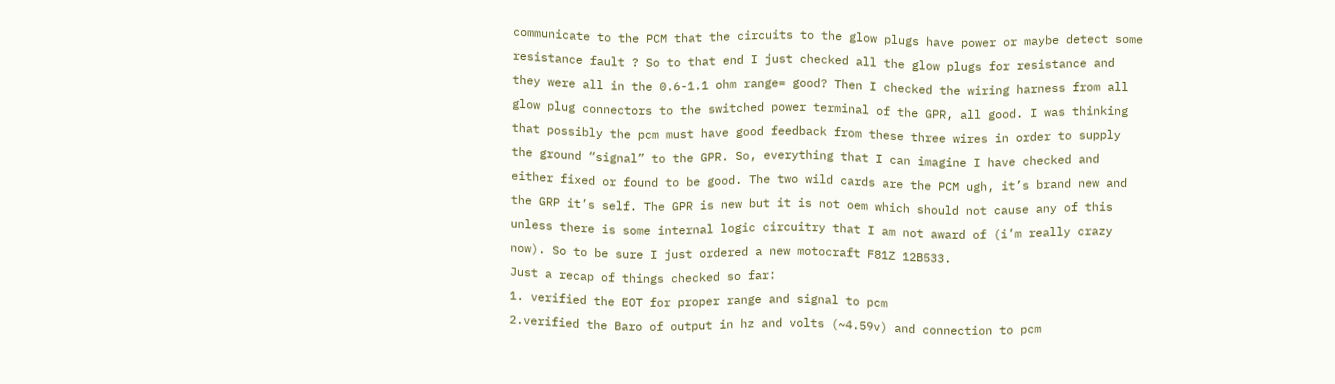communicate to the PCM that the circuits to the glow plugs have power or maybe detect some resistance fault ? So to that end I just checked all the glow plugs for resistance and they were all in the 0.6-1.1 ohm range= good? Then I checked the wiring harness from all glow plug connectors to the switched power terminal of the GPR, all good. I was thinking that possibly the pcm must have good feedback from these three wires in order to supply the ground “signal” to the GPR. So, everything that I can imagine I have checked and either fixed or found to be good. The two wild cards are the PCM ugh, it’s brand new and the GRP it’s self. The GPR is new but it is not oem which should not cause any of this unless there is some internal logic circuitry that I am not award of (i’m really crazy now). So to be sure I just ordered a new motocraft F81Z 12B533.
Just a recap of things checked so far:
1. verified the EOT for proper range and signal to pcm
2.verified the Baro of output in hz and volts (~4.59v) and connection to pcm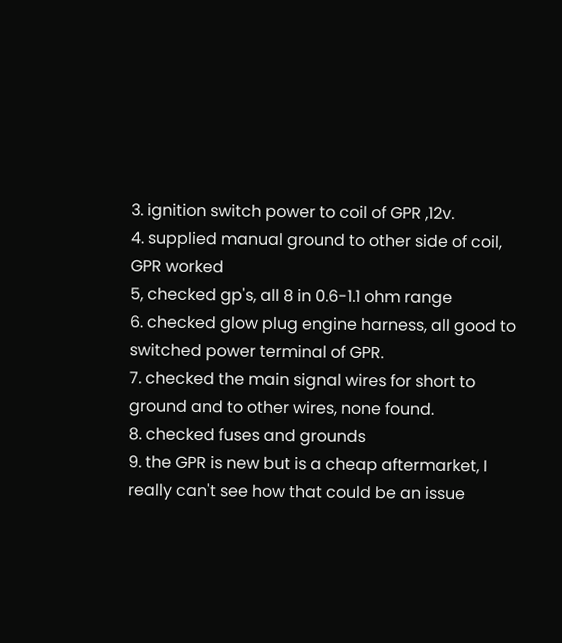3. ignition switch power to coil of GPR ,12v.
4. supplied manual ground to other side of coil, GPR worked
5, checked gp's, all 8 in 0.6-1.1 ohm range
6. checked glow plug engine harness, all good to switched power terminal of GPR.
7. checked the main signal wires for short to ground and to other wires, none found.
8. checked fuses and grounds
9. the GPR is new but is a cheap aftermarket, I really can't see how that could be an issue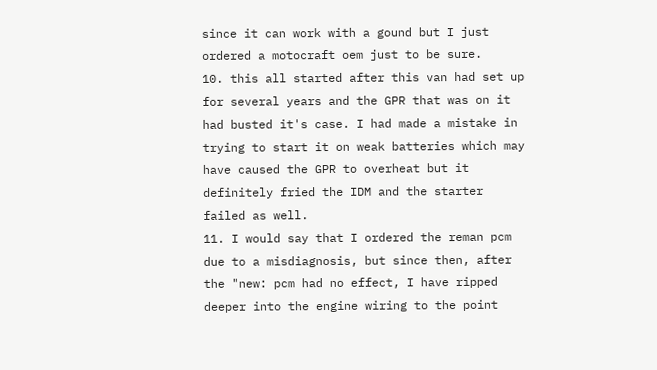since it can work with a gound but I just ordered a motocraft oem just to be sure.
10. this all started after this van had set up for several years and the GPR that was on it had busted it's case. I had made a mistake in trying to start it on weak batteries which may have caused the GPR to overheat but it definitely fried the IDM and the starter failed as well.
11. I would say that I ordered the reman pcm due to a misdiagnosis, but since then, after the "new: pcm had no effect, I have ripped deeper into the engine wiring to the point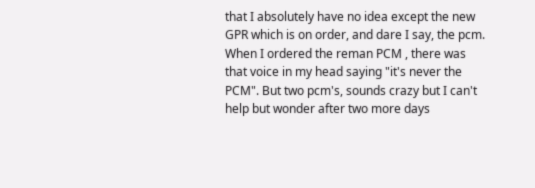that I absolutely have no idea except the new GPR which is on order, and dare I say, the pcm. When I ordered the reman PCM , there was that voice in my head saying "it's never the PCM". But two pcm's, sounds crazy but I can't help but wonder after two more days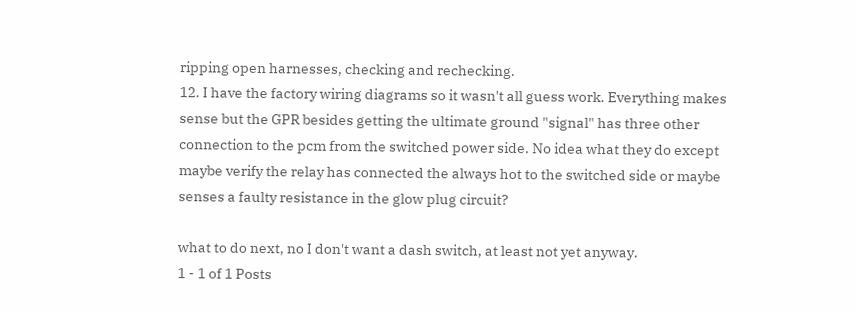ripping open harnesses, checking and rechecking.
12. I have the factory wiring diagrams so it wasn't all guess work. Everything makes sense but the GPR besides getting the ultimate ground "signal" has three other connection to the pcm from the switched power side. No idea what they do except maybe verify the relay has connected the always hot to the switched side or maybe senses a faulty resistance in the glow plug circuit?

what to do next, no I don't want a dash switch, at least not yet anyway.
1 - 1 of 1 Posts